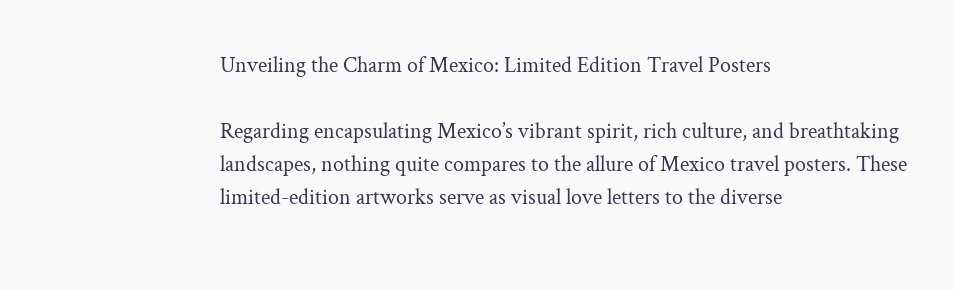Unveiling the Charm of Mexico: Limited Edition Travel Posters

Regarding encapsulating Mexico’s vibrant spirit, rich culture, and breathtaking landscapes, nothing quite compares to the allure of Mexico travel posters. These limited-edition artworks serve as visual love letters to the diverse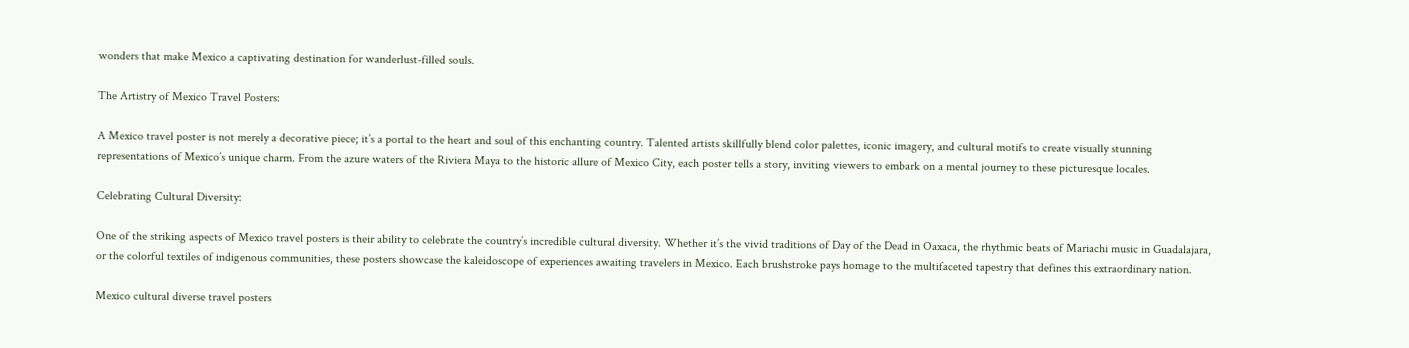wonders that make Mexico a captivating destination for wanderlust-filled souls.

The Artistry of Mexico Travel Posters:

A Mexico travel poster is not merely a decorative piece; it’s a portal to the heart and soul of this enchanting country. Talented artists skillfully blend color palettes, iconic imagery, and cultural motifs to create visually stunning representations of Mexico’s unique charm. From the azure waters of the Riviera Maya to the historic allure of Mexico City, each poster tells a story, inviting viewers to embark on a mental journey to these picturesque locales.

Celebrating Cultural Diversity:

One of the striking aspects of Mexico travel posters is their ability to celebrate the country’s incredible cultural diversity. Whether it’s the vivid traditions of Day of the Dead in Oaxaca, the rhythmic beats of Mariachi music in Guadalajara, or the colorful textiles of indigenous communities, these posters showcase the kaleidoscope of experiences awaiting travelers in Mexico. Each brushstroke pays homage to the multifaceted tapestry that defines this extraordinary nation.

Mexico cultural diverse travel posters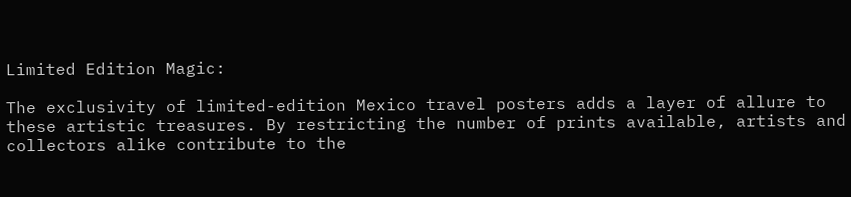Limited Edition Magic:

The exclusivity of limited-edition Mexico travel posters adds a layer of allure to these artistic treasures. By restricting the number of prints available, artists and collectors alike contribute to the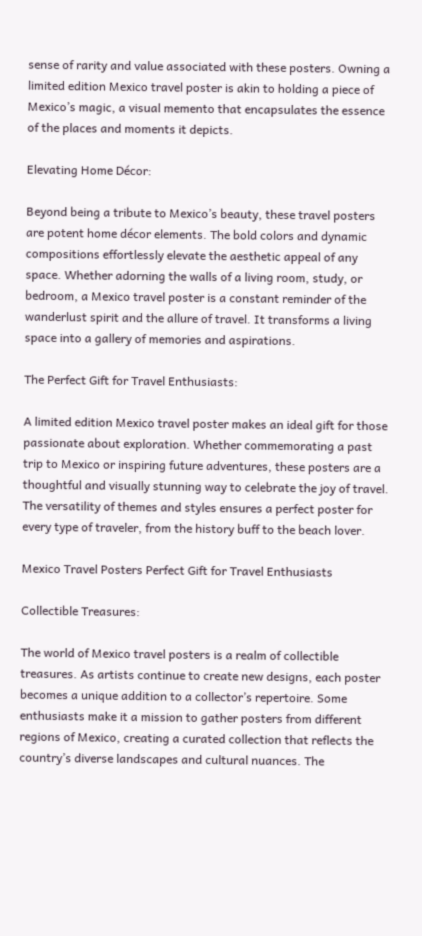sense of rarity and value associated with these posters. Owning a limited edition Mexico travel poster is akin to holding a piece of Mexico’s magic, a visual memento that encapsulates the essence of the places and moments it depicts.

Elevating Home Décor:

Beyond being a tribute to Mexico’s beauty, these travel posters are potent home décor elements. The bold colors and dynamic compositions effortlessly elevate the aesthetic appeal of any space. Whether adorning the walls of a living room, study, or bedroom, a Mexico travel poster is a constant reminder of the wanderlust spirit and the allure of travel. It transforms a living space into a gallery of memories and aspirations.

The Perfect Gift for Travel Enthusiasts:

A limited edition Mexico travel poster makes an ideal gift for those passionate about exploration. Whether commemorating a past trip to Mexico or inspiring future adventures, these posters are a thoughtful and visually stunning way to celebrate the joy of travel. The versatility of themes and styles ensures a perfect poster for every type of traveler, from the history buff to the beach lover.

Mexico Travel Posters Perfect Gift for Travel Enthusiasts

Collectible Treasures:

The world of Mexico travel posters is a realm of collectible treasures. As artists continue to create new designs, each poster becomes a unique addition to a collector’s repertoire. Some enthusiasts make it a mission to gather posters from different regions of Mexico, creating a curated collection that reflects the country’s diverse landscapes and cultural nuances. The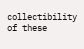collectibility of these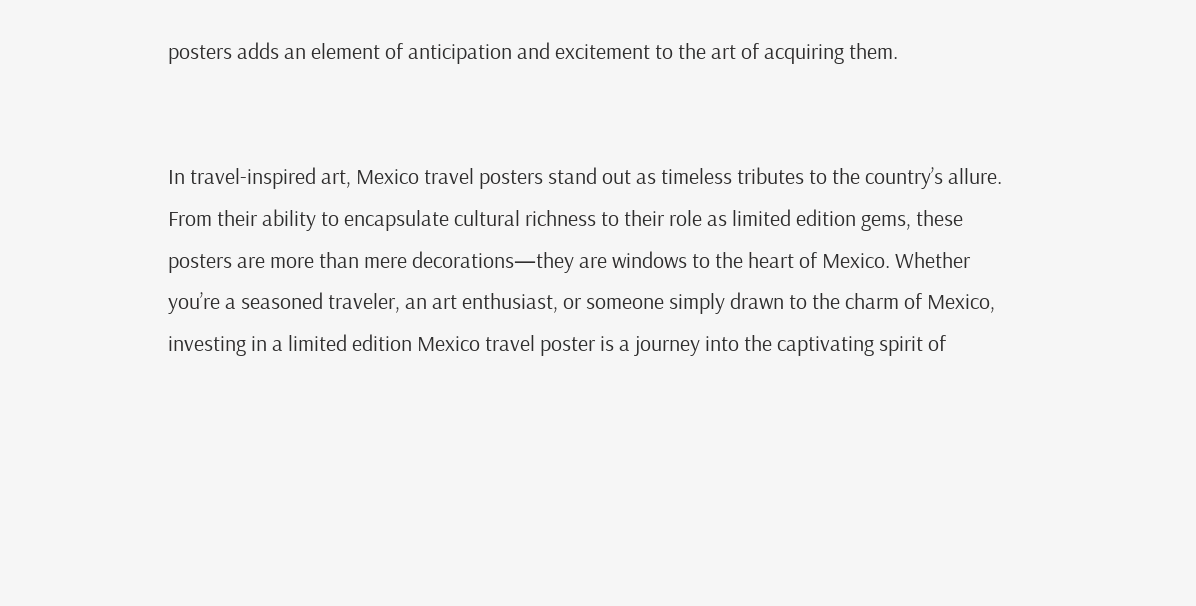posters adds an element of anticipation and excitement to the art of acquiring them.


In travel-inspired art, Mexico travel posters stand out as timeless tributes to the country’s allure. From their ability to encapsulate cultural richness to their role as limited edition gems, these posters are more than mere decorations—they are windows to the heart of Mexico. Whether you’re a seasoned traveler, an art enthusiast, or someone simply drawn to the charm of Mexico, investing in a limited edition Mexico travel poster is a journey into the captivating spirit of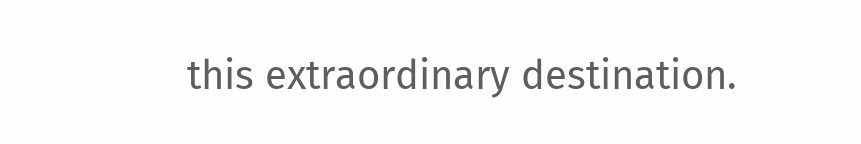this extraordinary destination.